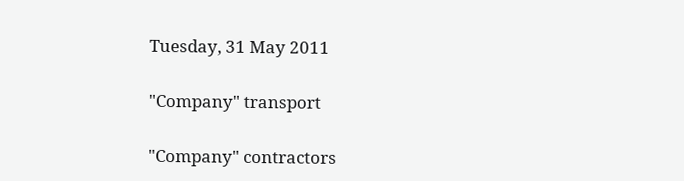Tuesday, 31 May 2011

"Company" transport

"Company" contractors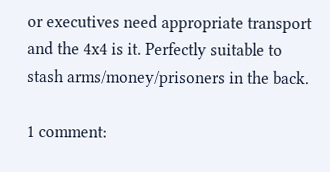or executives need appropriate transport and the 4x4 is it. Perfectly suitable to stash arms/money/prisoners in the back.

1 comment: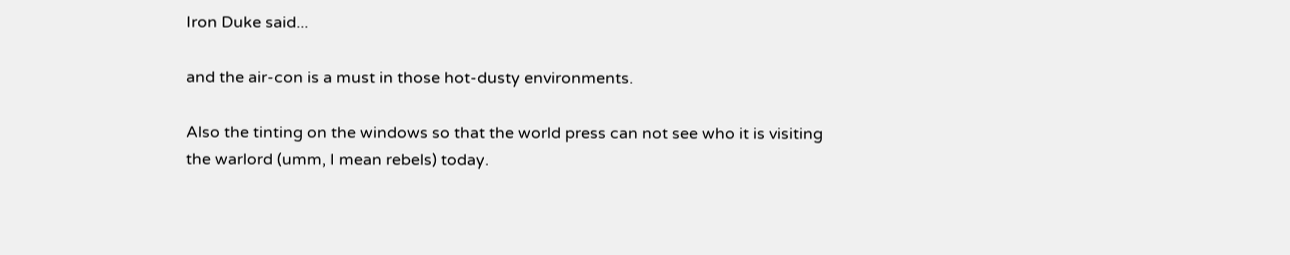Iron Duke said...

and the air-con is a must in those hot-dusty environments.

Also the tinting on the windows so that the world press can not see who it is visiting the warlord (umm, I mean rebels) today.